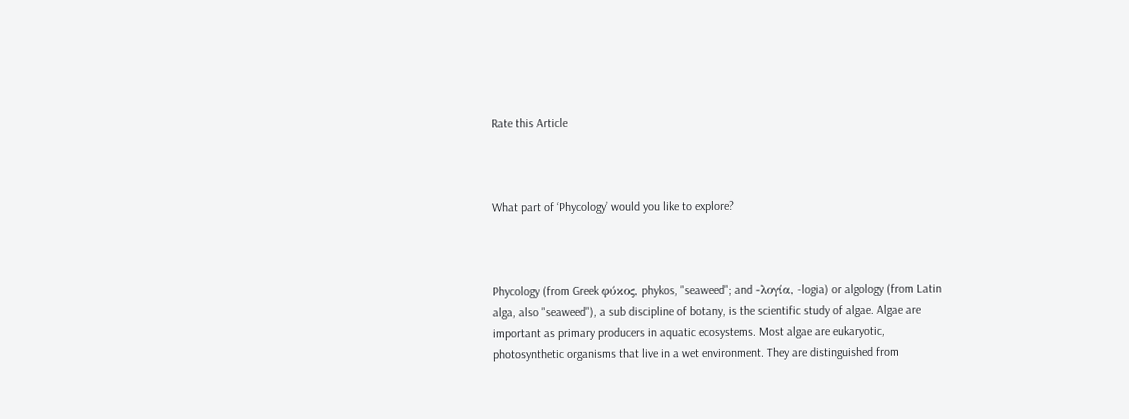Rate this Article



What part of ‘Phycology’ would you like to explore?



Phycology (from Greek φύκος, phykos, "seaweed"; and -λογία, -logia) or algology (from Latin alga, also "seaweed"), a sub discipline of botany, is the scientific study of algae. Algae are important as primary producers in aquatic ecosystems. Most algae are eukaryotic, photosynthetic organisms that live in a wet environment. They are distinguished from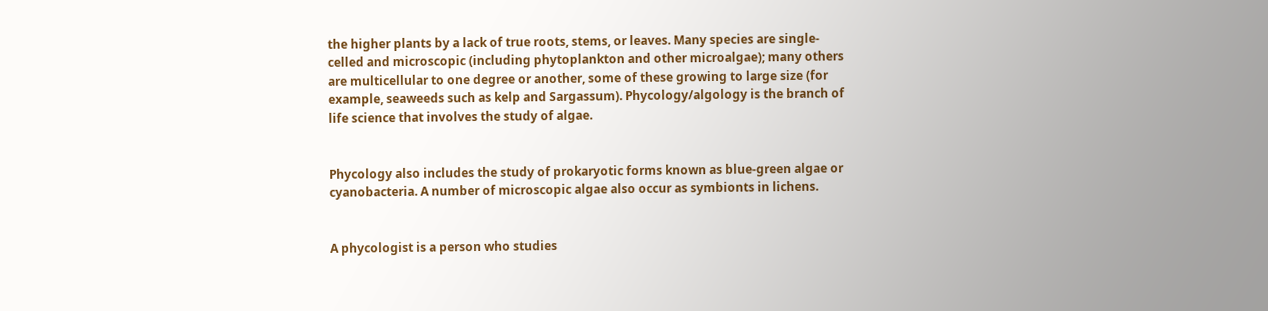the higher plants by a lack of true roots, stems, or leaves. Many species are single-celled and microscopic (including phytoplankton and other microalgae); many others are multicellular to one degree or another, some of these growing to large size (for example, seaweeds such as kelp and Sargassum). Phycology/algology is the branch of life science that involves the study of algae.


Phycology also includes the study of prokaryotic forms known as blue-green algae or cyanobacteria. A number of microscopic algae also occur as symbionts in lichens.


A phycologist is a person who studies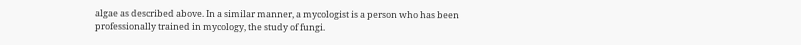algae as described above. In a similar manner, a mycologist is a person who has been professionally trained in mycology, the study of fungi.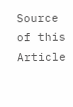Source of this Article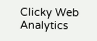Clicky Web Analytics